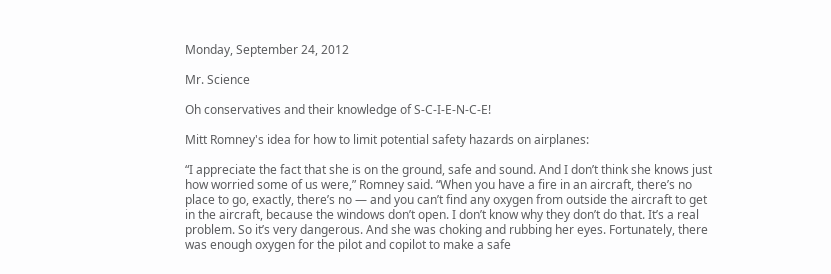Monday, September 24, 2012

Mr. Science

Oh conservatives and their knowledge of S-C-I-E-N-C-E!

Mitt Romney's idea for how to limit potential safety hazards on airplanes:

“I appreciate the fact that she is on the ground, safe and sound. And I don’t think she knows just how worried some of us were,” Romney said. “When you have a fire in an aircraft, there’s no place to go, exactly, there’s no — and you can’t find any oxygen from outside the aircraft to get in the aircraft, because the windows don’t open. I don’t know why they don’t do that. It’s a real problem. So it’s very dangerous. And she was choking and rubbing her eyes. Fortunately, there was enough oxygen for the pilot and copilot to make a safe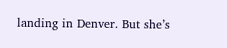landing in Denver. But she’s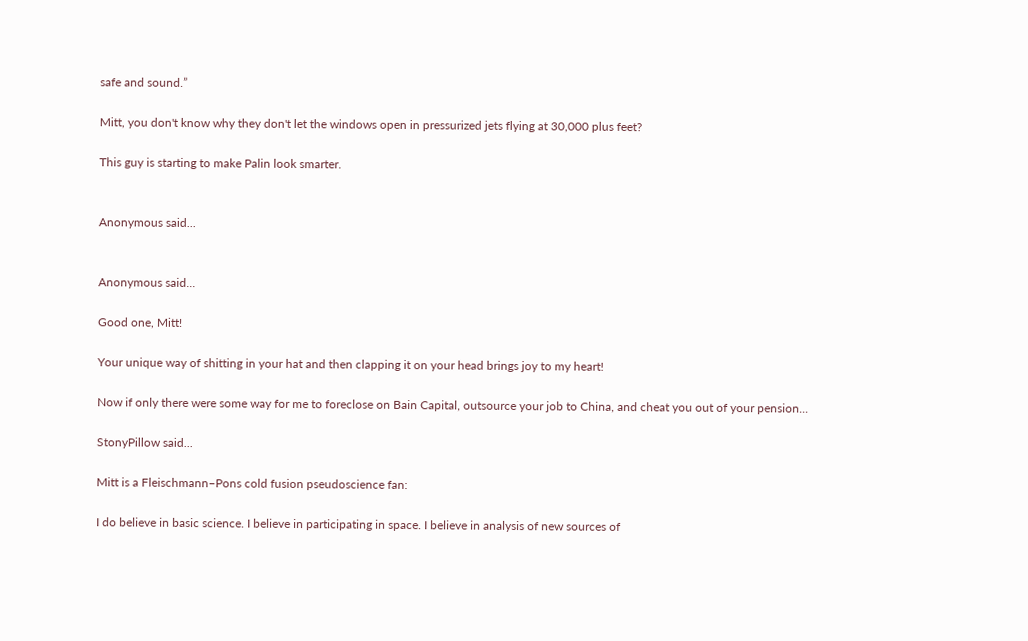safe and sound.”

Mitt, you don't know why they don't let the windows open in pressurized jets flying at 30,000 plus feet?

This guy is starting to make Palin look smarter.


Anonymous said...


Anonymous said...

Good one, Mitt!

Your unique way of shitting in your hat and then clapping it on your head brings joy to my heart!

Now if only there were some way for me to foreclose on Bain Capital, outsource your job to China, and cheat you out of your pension...

StonyPillow said...

Mitt is a Fleischmann–Pons cold fusion pseudoscience fan:

I do believe in basic science. I believe in participating in space. I believe in analysis of new sources of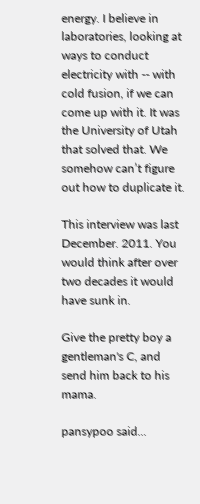energy. I believe in laboratories, looking at ways to conduct electricity with -- with cold fusion, if we can come up with it. It was the University of Utah that solved that. We somehow can’t figure out how to duplicate it.

This interview was last December. 2011. You would think after over two decades it would have sunk in.

Give the pretty boy a gentleman's C, and send him back to his mama.

pansypoo said...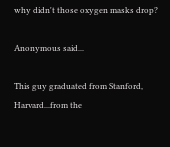why didn't those oxygen masks drop?

Anonymous said...

This guy graduated from Stanford, Harvard...from the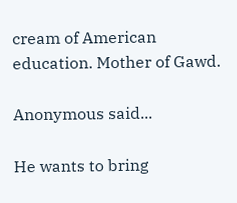cream of American education. Mother of Gawd.

Anonymous said...

He wants to bring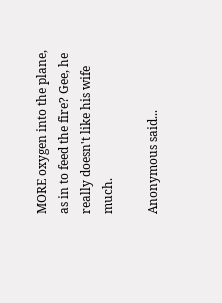MORE oxygen into the plane, as in to feed the fire? Gee, he really doesn't like his wife much.

Anonymous said...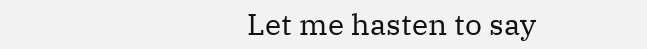Let me hasten to say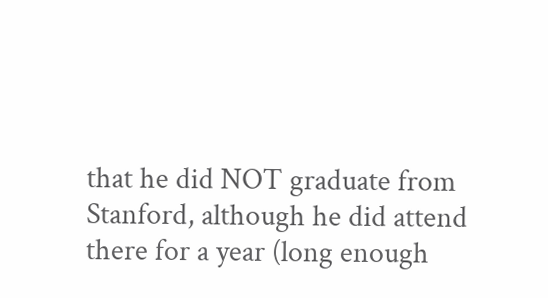that he did NOT graduate from Stanford, although he did attend there for a year (long enough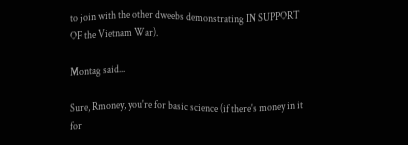to join with the other dweebs demonstrating IN SUPPORT OF the Vietnam War).

Montag said...

Sure, Rmoney, you're for basic science (if there's money in it for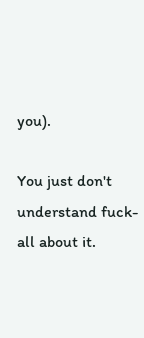you).

You just don't understand fuck-all about it.